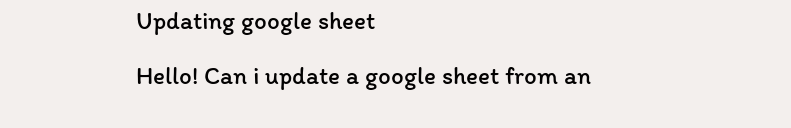Updating google sheet

Hello! Can i update a google sheet from an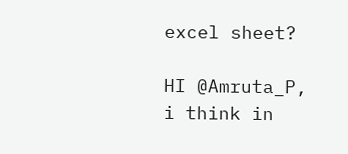excel sheet?

HI @Amruta_P,
i think in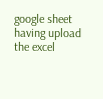google sheet having upload the excel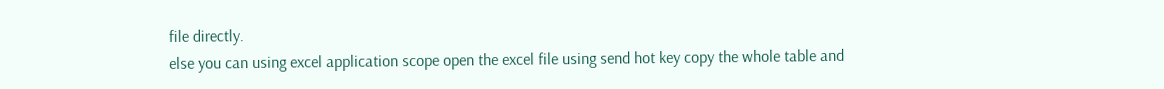file directly.
else you can using excel application scope open the excel file using send hot key copy the whole table and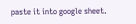paste it into google sheet.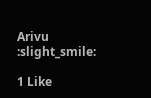Arivu :slight_smile:

1 Like